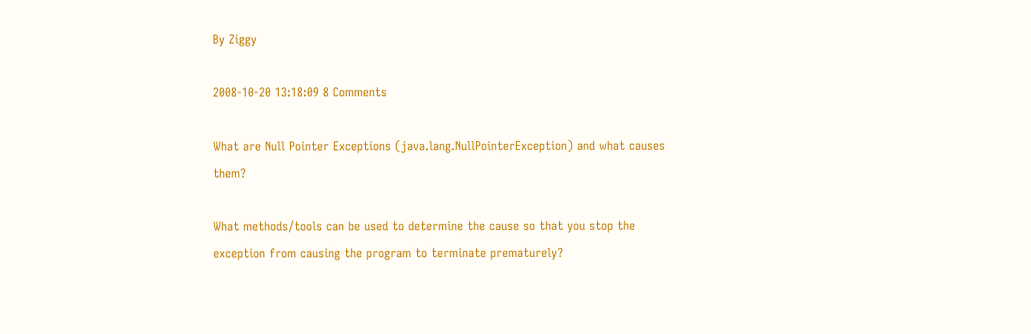By Ziggy

2008-10-20 13:18:09 8 Comments

What are Null Pointer Exceptions (java.lang.NullPointerException) and what causes them?

What methods/tools can be used to determine the cause so that you stop the exception from causing the program to terminate prematurely?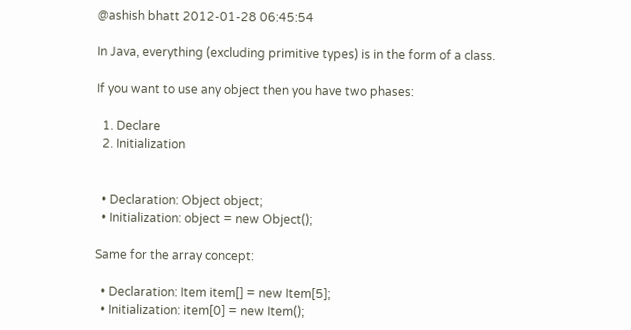@ashish bhatt 2012-01-28 06:45:54

In Java, everything (excluding primitive types) is in the form of a class.

If you want to use any object then you have two phases:

  1. Declare
  2. Initialization


  • Declaration: Object object;
  • Initialization: object = new Object();

Same for the array concept:

  • Declaration: Item item[] = new Item[5];
  • Initialization: item[0] = new Item();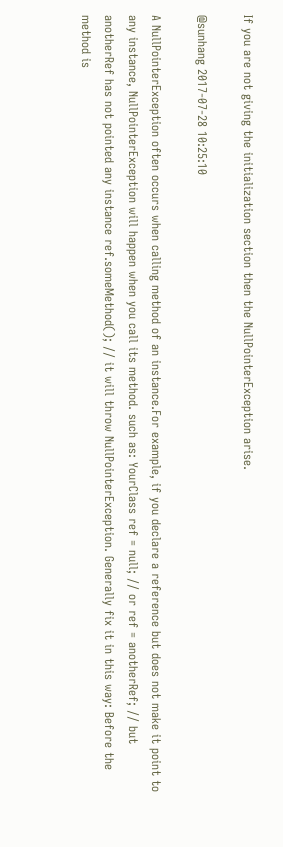If you are not giving the initialization section then the NullPointerException arise.

@sunhang 2017-07-28 10:25:10

A NullPointerException often occurs when calling method of an instance.For example, if you declare a reference but does not make it point to any instance, NullPointerException will happen when you call its method. such as: YourClass ref = null; // or ref = anotherRef; // but anotherRef has not pointed any instance ref.someMethod(); // it will throw NullPointerException. Generally fix it in this way: Before the method is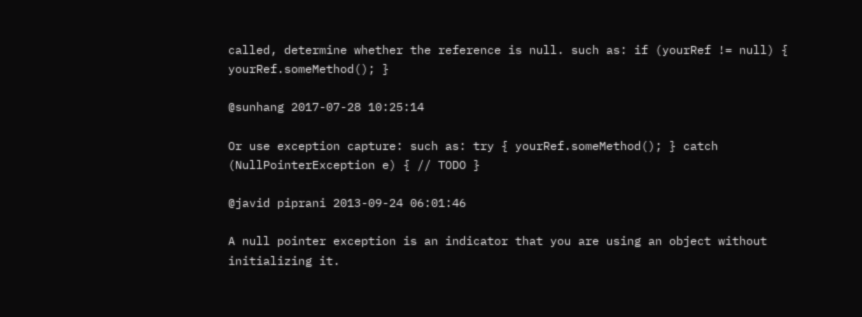called, determine whether the reference is null. such as: if (yourRef != null) { yourRef.someMethod(); }

@sunhang 2017-07-28 10:25:14

Or use exception capture: such as: try { yourRef.someMethod(); } catch (NullPointerException e) { // TODO }

@javid piprani 2013-09-24 06:01:46

A null pointer exception is an indicator that you are using an object without initializing it.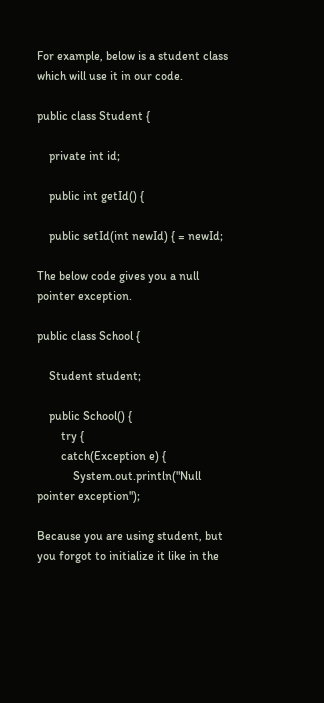For example, below is a student class which will use it in our code.

public class Student {

    private int id;

    public int getId() {

    public setId(int newId) { = newId;

The below code gives you a null pointer exception.

public class School {

    Student student;

    public School() {
        try {
        catch(Exception e) {
            System.out.println("Null pointer exception");

Because you are using student, but you forgot to initialize it like in the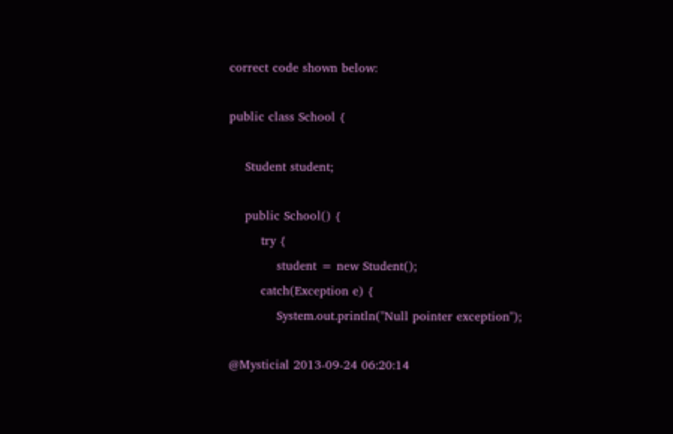correct code shown below:

public class School {

    Student student;

    public School() {
        try {
            student = new Student();
        catch(Exception e) {
            System.out.println("Null pointer exception");

@Mysticial 2013-09-24 06:20:14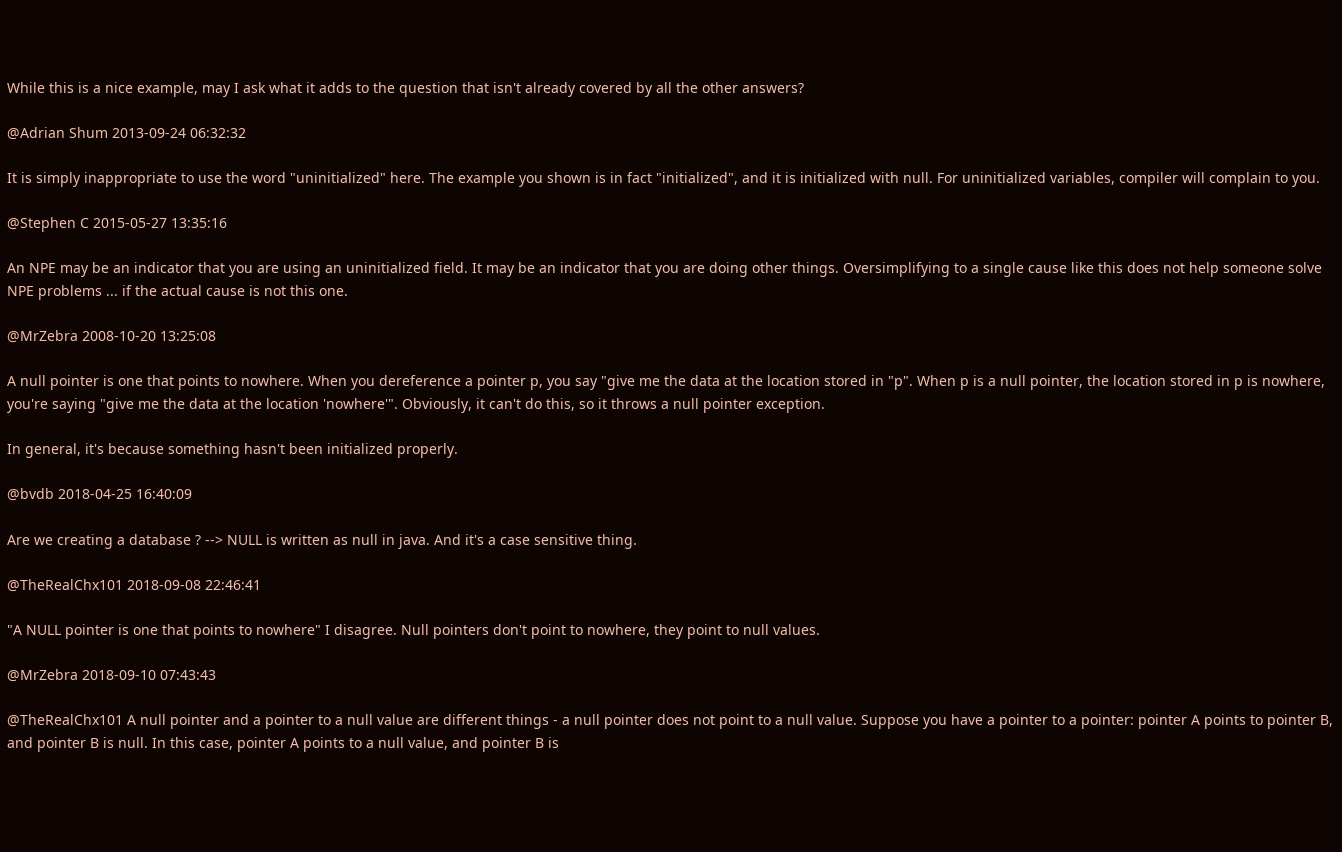While this is a nice example, may I ask what it adds to the question that isn't already covered by all the other answers?

@Adrian Shum 2013-09-24 06:32:32

It is simply inappropriate to use the word "uninitialized" here. The example you shown is in fact "initialized", and it is initialized with null. For uninitialized variables, compiler will complain to you.

@Stephen C 2015-05-27 13:35:16

An NPE may be an indicator that you are using an uninitialized field. It may be an indicator that you are doing other things. Oversimplifying to a single cause like this does not help someone solve NPE problems ... if the actual cause is not this one.

@MrZebra 2008-10-20 13:25:08

A null pointer is one that points to nowhere. When you dereference a pointer p, you say "give me the data at the location stored in "p". When p is a null pointer, the location stored in p is nowhere, you're saying "give me the data at the location 'nowhere'". Obviously, it can't do this, so it throws a null pointer exception.

In general, it's because something hasn't been initialized properly.

@bvdb 2018-04-25 16:40:09

Are we creating a database ? --> NULL is written as null in java. And it's a case sensitive thing.

@TheRealChx101 2018-09-08 22:46:41

"A NULL pointer is one that points to nowhere" I disagree. Null pointers don't point to nowhere, they point to null values.

@MrZebra 2018-09-10 07:43:43

@TheRealChx101 A null pointer and a pointer to a null value are different things - a null pointer does not point to a null value. Suppose you have a pointer to a pointer: pointer A points to pointer B, and pointer B is null. In this case, pointer A points to a null value, and pointer B is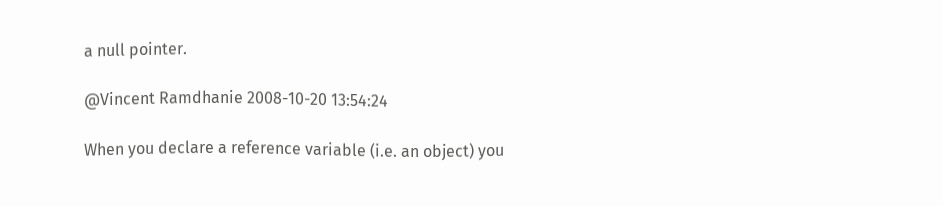a null pointer.

@Vincent Ramdhanie 2008-10-20 13:54:24

When you declare a reference variable (i.e. an object) you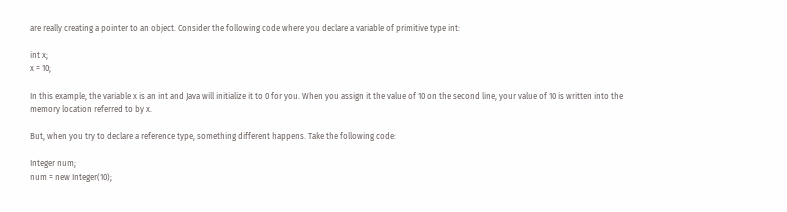are really creating a pointer to an object. Consider the following code where you declare a variable of primitive type int:

int x;
x = 10;

In this example, the variable x is an int and Java will initialize it to 0 for you. When you assign it the value of 10 on the second line, your value of 10 is written into the memory location referred to by x.

But, when you try to declare a reference type, something different happens. Take the following code:

Integer num;
num = new Integer(10);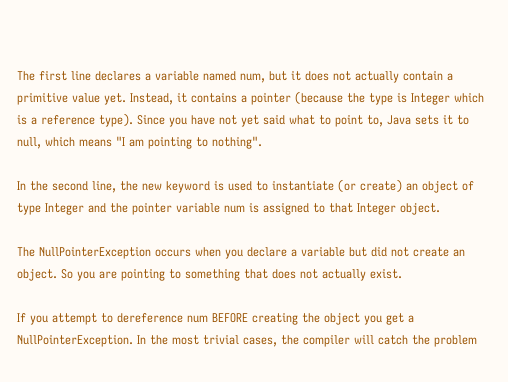The first line declares a variable named num, but it does not actually contain a primitive value yet. Instead, it contains a pointer (because the type is Integer which is a reference type). Since you have not yet said what to point to, Java sets it to null, which means "I am pointing to nothing".

In the second line, the new keyword is used to instantiate (or create) an object of type Integer and the pointer variable num is assigned to that Integer object.

The NullPointerException occurs when you declare a variable but did not create an object. So you are pointing to something that does not actually exist.

If you attempt to dereference num BEFORE creating the object you get a NullPointerException. In the most trivial cases, the compiler will catch the problem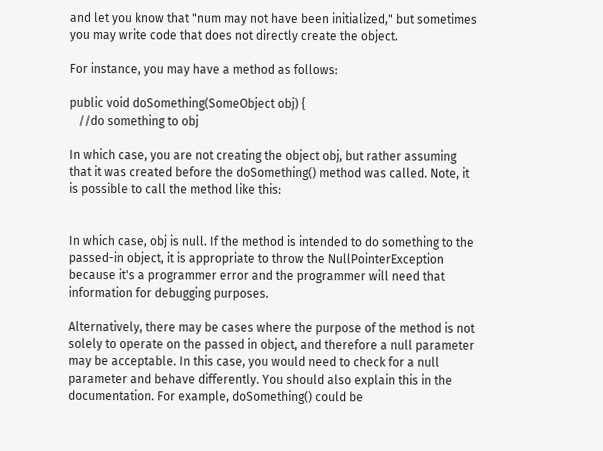and let you know that "num may not have been initialized," but sometimes you may write code that does not directly create the object.

For instance, you may have a method as follows:

public void doSomething(SomeObject obj) {
   //do something to obj

In which case, you are not creating the object obj, but rather assuming that it was created before the doSomething() method was called. Note, it is possible to call the method like this:


In which case, obj is null. If the method is intended to do something to the passed-in object, it is appropriate to throw the NullPointerException because it's a programmer error and the programmer will need that information for debugging purposes.

Alternatively, there may be cases where the purpose of the method is not solely to operate on the passed in object, and therefore a null parameter may be acceptable. In this case, you would need to check for a null parameter and behave differently. You should also explain this in the documentation. For example, doSomething() could be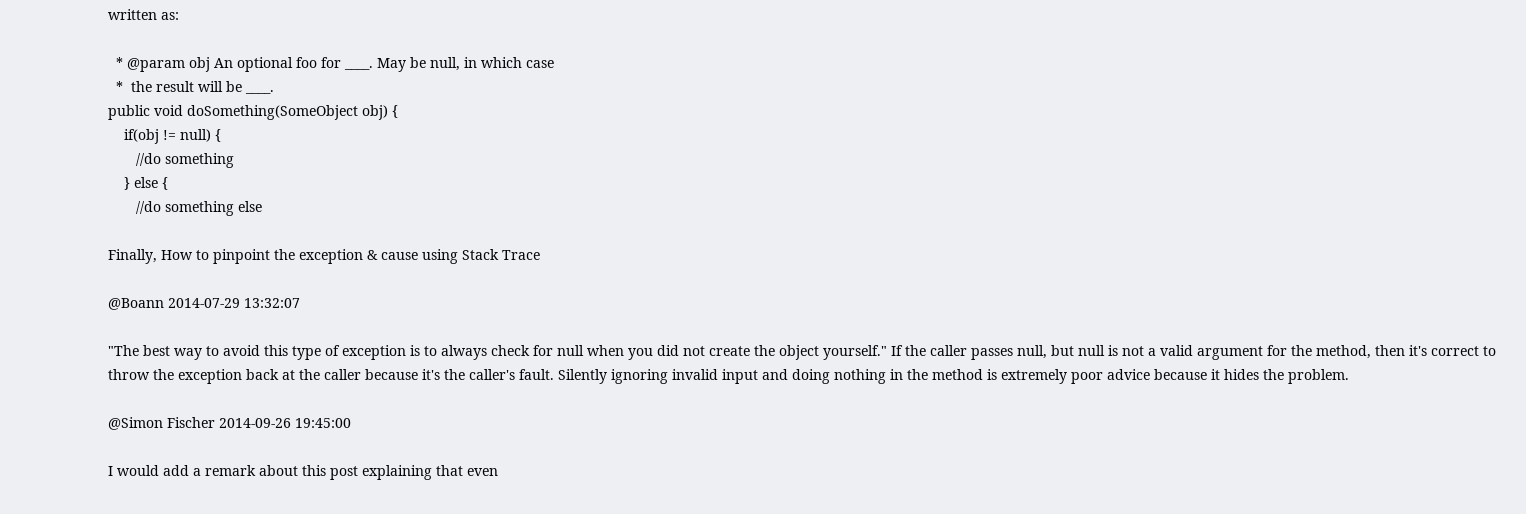written as:

  * @param obj An optional foo for ____. May be null, in which case
  *  the result will be ____.
public void doSomething(SomeObject obj) {
    if(obj != null) {
       //do something
    } else {
       //do something else

Finally, How to pinpoint the exception & cause using Stack Trace

@Boann 2014-07-29 13:32:07

"The best way to avoid this type of exception is to always check for null when you did not create the object yourself." If the caller passes null, but null is not a valid argument for the method, then it's correct to throw the exception back at the caller because it's the caller's fault. Silently ignoring invalid input and doing nothing in the method is extremely poor advice because it hides the problem.

@Simon Fischer 2014-09-26 19:45:00

I would add a remark about this post explaining that even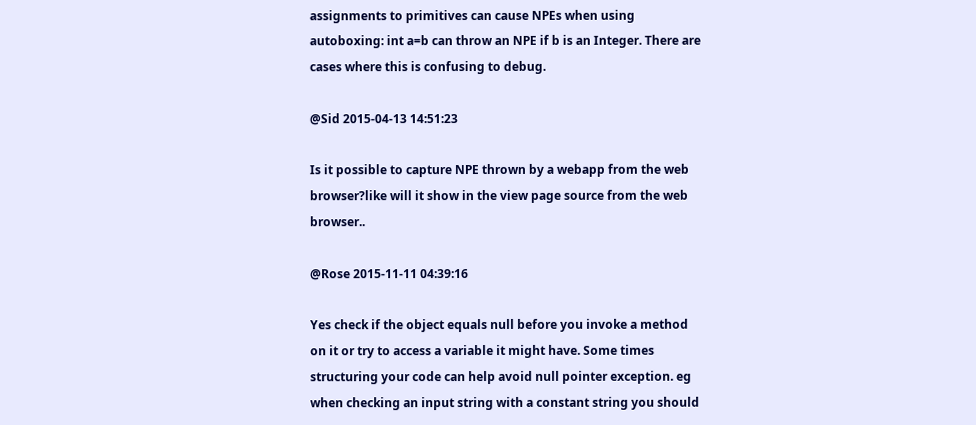assignments to primitives can cause NPEs when using autoboxing: int a=b can throw an NPE if b is an Integer. There are cases where this is confusing to debug.

@Sid 2015-04-13 14:51:23

Is it possible to capture NPE thrown by a webapp from the web browser?like will it show in the view page source from the web browser..

@Rose 2015-11-11 04:39:16

Yes check if the object equals null before you invoke a method on it or try to access a variable it might have. Some times structuring your code can help avoid null pointer exception. eg when checking an input string with a constant string you should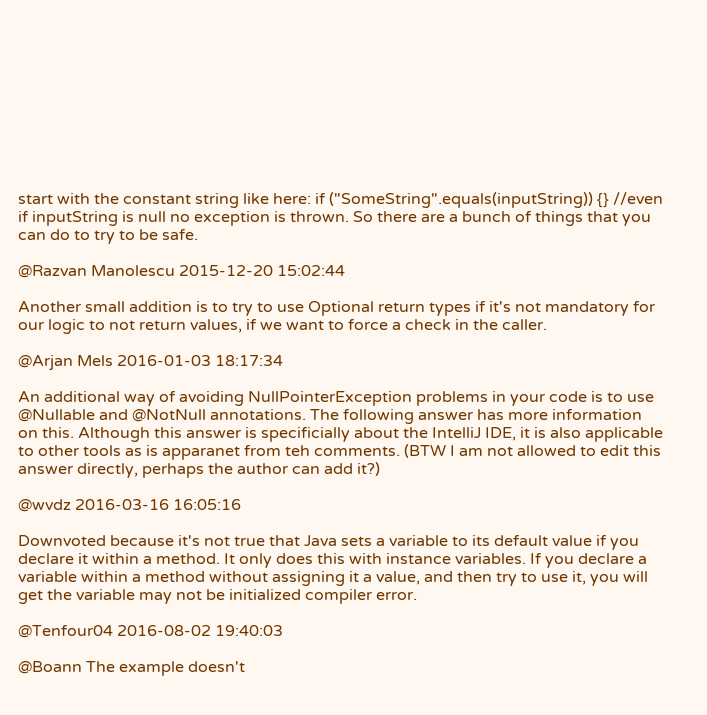start with the constant string like here: if ("SomeString".equals(inputString)) {} //even if inputString is null no exception is thrown. So there are a bunch of things that you can do to try to be safe.

@Razvan Manolescu 2015-12-20 15:02:44

Another small addition is to try to use Optional return types if it's not mandatory for our logic to not return values, if we want to force a check in the caller.

@Arjan Mels 2016-01-03 18:17:34

An additional way of avoiding NullPointerException problems in your code is to use @Nullable and @NotNull annotations. The following answer has more information on this. Although this answer is specificially about the IntelliJ IDE, it is also applicable to other tools as is apparanet from teh comments. (BTW I am not allowed to edit this answer directly, perhaps the author can add it?)

@wvdz 2016-03-16 16:05:16

Downvoted because it's not true that Java sets a variable to its default value if you declare it within a method. It only does this with instance variables. If you declare a variable within a method without assigning it a value, and then try to use it, you will get the variable may not be initialized compiler error.

@Tenfour04 2016-08-02 19:40:03

@Boann The example doesn't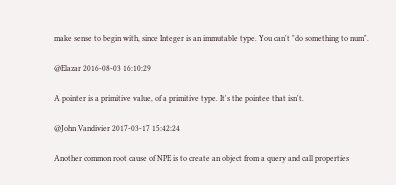make sense to begin with, since Integer is an immutable type. You can't "do something to num".

@Elazar 2016-08-03 16:10:29

A pointer is a primitive value, of a primitive type. It's the pointee that isn't.

@John Vandivier 2017-03-17 15:42:24

Another common root cause of NPE is to create an object from a query and call properties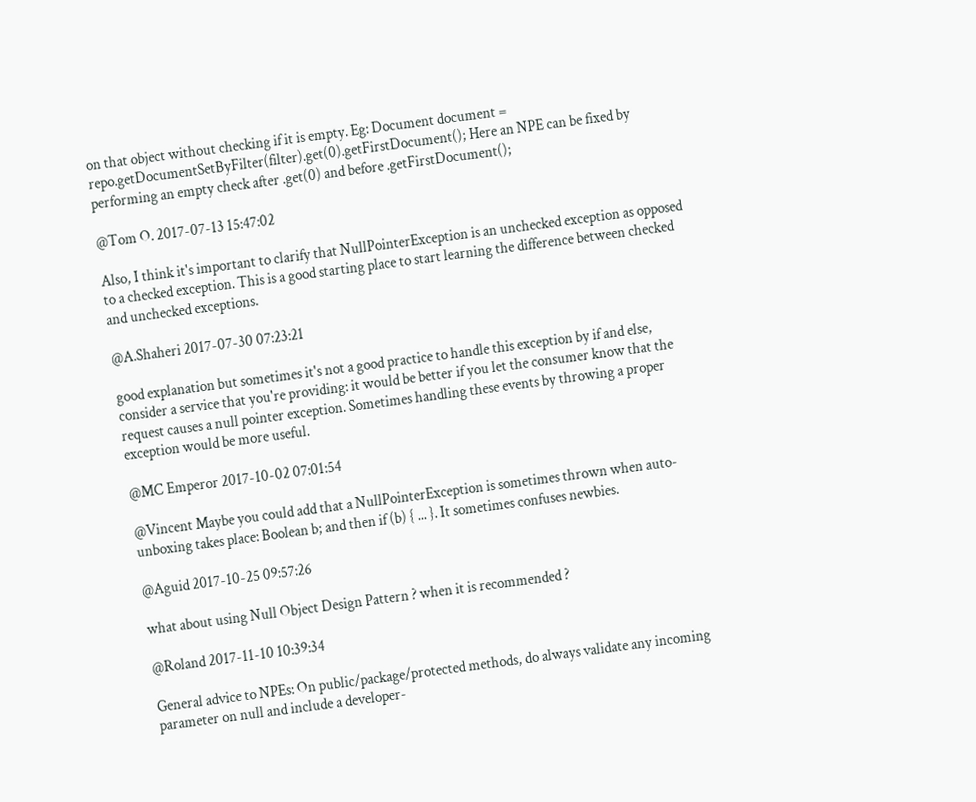on that object without checking if it is empty. Eg: Document document = repo.getDocumentSetByFilter(filter).get(0).getFirstDocument(); Here an NPE can be fixed by performing an empty check after .get(0) and before .getFirstDocument();

@Tom O. 2017-07-13 15:47:02

Also, I think it's important to clarify that NullPointerException is an unchecked exception as opposed to a checked exception. This is a good starting place to start learning the difference between checked and unchecked exceptions.

@A.Shaheri 2017-07-30 07:23:21

good explanation but sometimes it's not a good practice to handle this exception by if and else, consider a service that you're providing: it would be better if you let the consumer know that the request causes a null pointer exception. Sometimes handling these events by throwing a proper exception would be more useful.

@MC Emperor 2017-10-02 07:01:54

@Vincent Maybe you could add that a NullPointerException is sometimes thrown when auto-unboxing takes place: Boolean b; and then if (b) { ... }. It sometimes confuses newbies.

@Aguid 2017-10-25 09:57:26

what about using Null Object Design Pattern ? when it is recommended ?

@Roland 2017-11-10 10:39:34

General advice to NPEs: On public/package/protected methods, do always validate any incoming parameter on null and include a developer-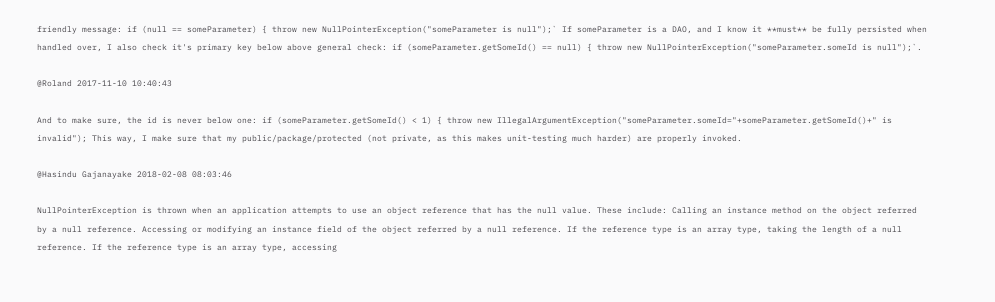friendly message: if (null == someParameter) { throw new NullPointerException("someParameter is null");` If someParameter is a DAO, and I know it **must** be fully persisted when handled over, I also check it's primary key below above general check: if (someParameter.getSomeId() == null) { throw new NullPointerException("someParameter.someId is null");`.

@Roland 2017-11-10 10:40:43

And to make sure, the id is never below one: if (someParameter.getSomeId() < 1) { throw new IllegalArgumentException("someParameter.someId="+someParameter.getSomeId()+" is invalid"); This way, I make sure that my public/package/protected (not private, as this makes unit-testing much harder) are properly invoked.

@Hasindu Gajanayake 2018-02-08 08:03:46

NullPointerException is thrown when an application attempts to use an object reference that has the null value. These include: Calling an instance method on the object referred by a null reference. Accessing or modifying an instance field of the object referred by a null reference. If the reference type is an array type, taking the length of a null reference. If the reference type is an array type, accessing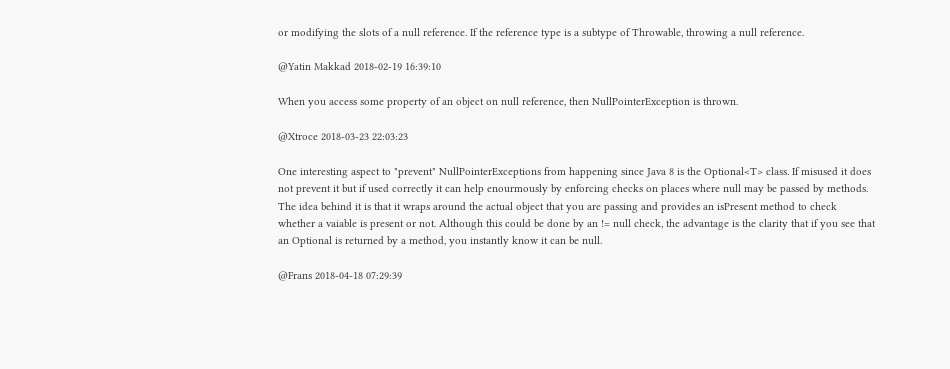or modifying the slots of a null reference. If the reference type is a subtype of Throwable, throwing a null reference.

@Yatin Makkad 2018-02-19 16:39:10

When you access some property of an object on null reference, then NullPointerException is thrown.

@Xtroce 2018-03-23 22:03:23

One interesting aspect to "prevent" NullPointerExceptions from happening since Java 8 is the Optional<T> class. If misused it does not prevent it but if used correctly it can help enourmously by enforcing checks on places where null may be passed by methods. The idea behind it is that it wraps around the actual object that you are passing and provides an isPresent method to check whether a vaiable is present or not. Although this could be done by an != null check, the advantage is the clarity that if you see that an Optional is returned by a method, you instantly know it can be null.

@Frans 2018-04-18 07:29:39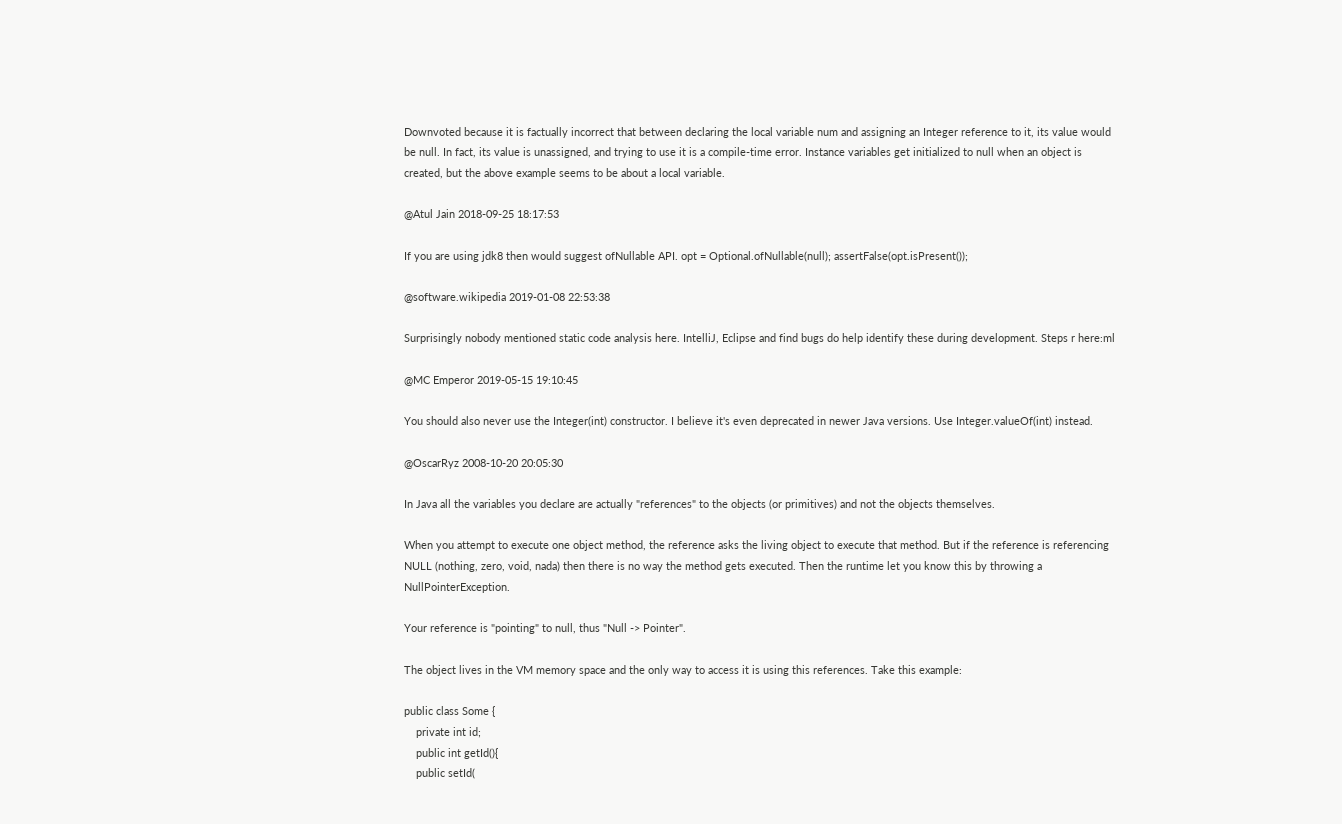Downvoted because it is factually incorrect that between declaring the local variable num and assigning an Integer reference to it, its value would be null. In fact, its value is unassigned, and trying to use it is a compile-time error. Instance variables get initialized to null when an object is created, but the above example seems to be about a local variable.

@Atul Jain 2018-09-25 18:17:53

If you are using jdk8 then would suggest ofNullable API. opt = Optional.ofNullable(null); assertFalse(opt.isPresent());

@software.wikipedia 2019-01-08 22:53:38

Surprisingly nobody mentioned static code analysis here. IntelliJ, Eclipse and find bugs do help identify these during development. Steps r here:ml

@MC Emperor 2019-05-15 19:10:45

You should also never use the Integer(int) constructor. I believe it's even deprecated in newer Java versions. Use Integer.valueOf(int) instead.

@OscarRyz 2008-10-20 20:05:30

In Java all the variables you declare are actually "references" to the objects (or primitives) and not the objects themselves.

When you attempt to execute one object method, the reference asks the living object to execute that method. But if the reference is referencing NULL (nothing, zero, void, nada) then there is no way the method gets executed. Then the runtime let you know this by throwing a NullPointerException.

Your reference is "pointing" to null, thus "Null -> Pointer".

The object lives in the VM memory space and the only way to access it is using this references. Take this example:

public class Some {
    private int id;
    public int getId(){
    public setId(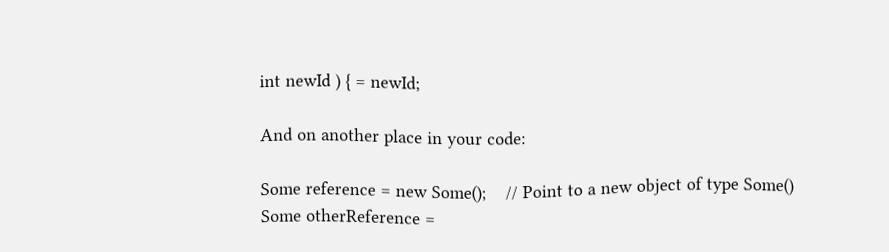int newId ) { = newId;

And on another place in your code:

Some reference = new Some();    // Point to a new object of type Some()
Some otherReference =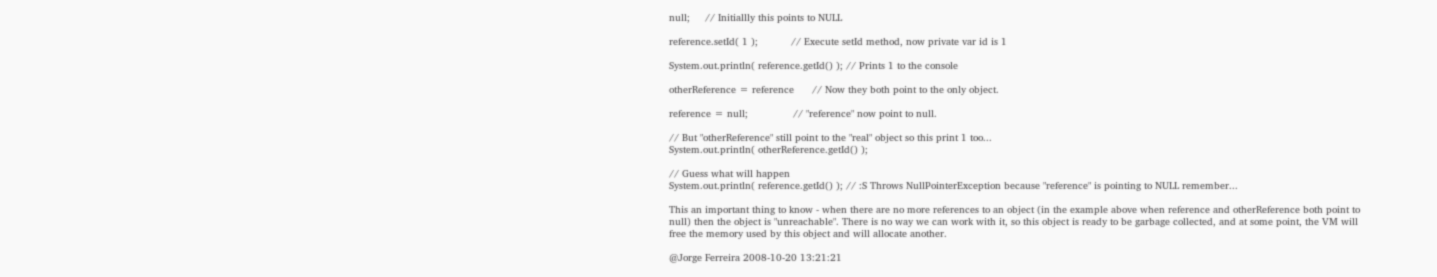null;     // Initiallly this points to NULL

reference.setId( 1 );           // Execute setId method, now private var id is 1

System.out.println( reference.getId() ); // Prints 1 to the console

otherReference = reference      // Now they both point to the only object.

reference = null;               // "reference" now point to null.

// But "otherReference" still point to the "real" object so this print 1 too...
System.out.println( otherReference.getId() );

// Guess what will happen
System.out.println( reference.getId() ); // :S Throws NullPointerException because "reference" is pointing to NULL remember...

This an important thing to know - when there are no more references to an object (in the example above when reference and otherReference both point to null) then the object is "unreachable". There is no way we can work with it, so this object is ready to be garbage collected, and at some point, the VM will free the memory used by this object and will allocate another.

@Jorge Ferreira 2008-10-20 13:21:21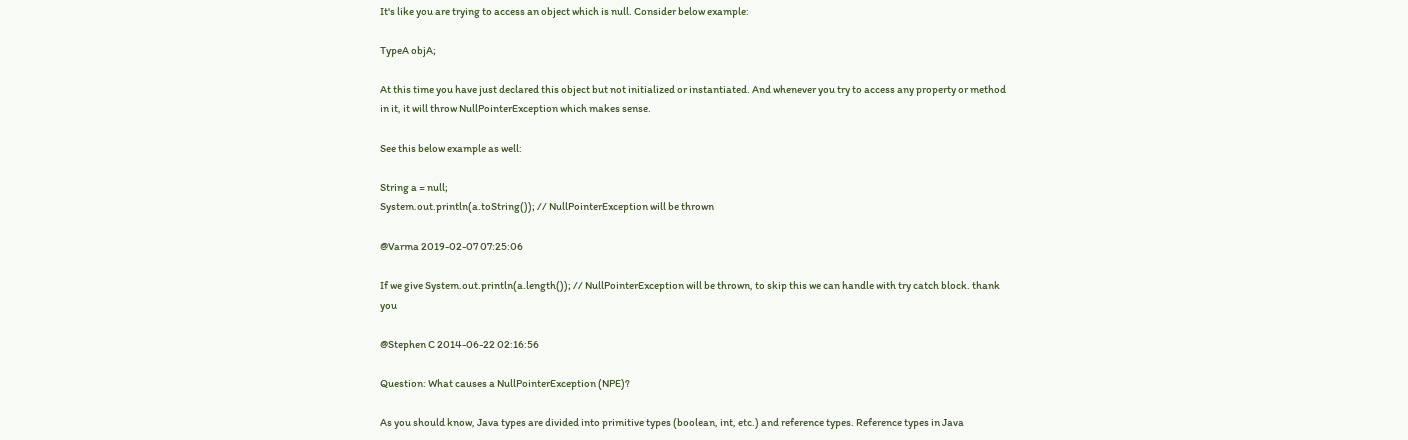It's like you are trying to access an object which is null. Consider below example:

TypeA objA;

At this time you have just declared this object but not initialized or instantiated. And whenever you try to access any property or method in it, it will throw NullPointerException which makes sense.

See this below example as well:

String a = null;
System.out.println(a.toString()); // NullPointerException will be thrown

@Varma 2019-02-07 07:25:06

If we give System.out.println(a.length()); // NullPointerException will be thrown, to skip this we can handle with try catch block. thank you

@Stephen C 2014-06-22 02:16:56

Question: What causes a NullPointerException (NPE)?

As you should know, Java types are divided into primitive types (boolean, int, etc.) and reference types. Reference types in Java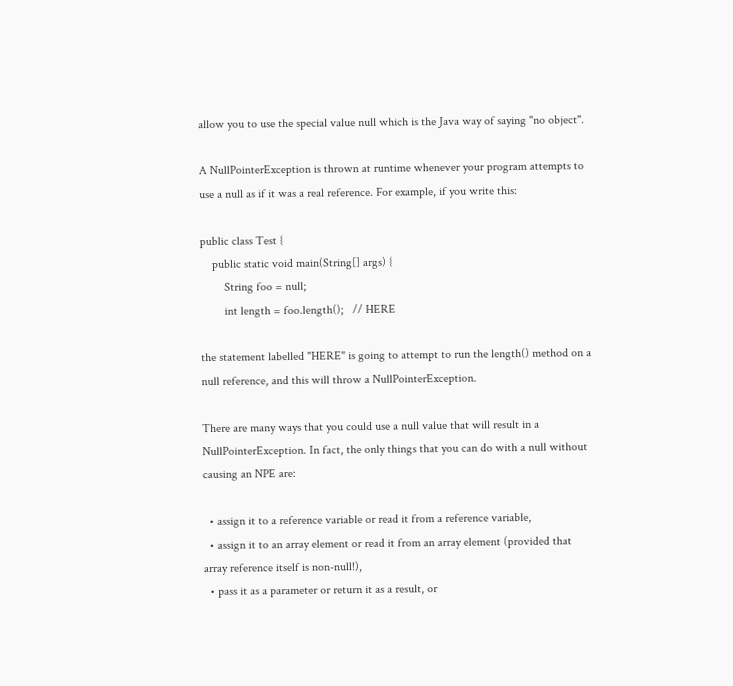allow you to use the special value null which is the Java way of saying "no object".

A NullPointerException is thrown at runtime whenever your program attempts to use a null as if it was a real reference. For example, if you write this:

public class Test {
    public static void main(String[] args) {
        String foo = null;
        int length = foo.length();   // HERE

the statement labelled "HERE" is going to attempt to run the length() method on a null reference, and this will throw a NullPointerException.

There are many ways that you could use a null value that will result in a NullPointerException. In fact, the only things that you can do with a null without causing an NPE are:

  • assign it to a reference variable or read it from a reference variable,
  • assign it to an array element or read it from an array element (provided that array reference itself is non-null!),
  • pass it as a parameter or return it as a result, or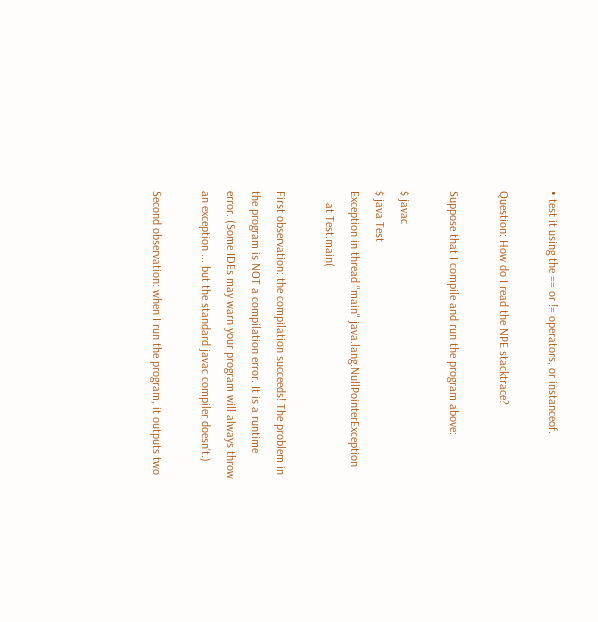• test it using the == or != operators, or instanceof.

Question: How do I read the NPE stacktrace?

Suppose that I compile and run the program above:

$ javac
$ java Test
Exception in thread "main" java.lang.NullPointerException
    at Test.main(

First observation: the compilation succeeds! The problem in the program is NOT a compilation error. It is a runtime error. (Some IDEs may warn your program will always throw an exception ... but the standard javac compiler doesn't.)

Second observation: when I run the program, it outputs two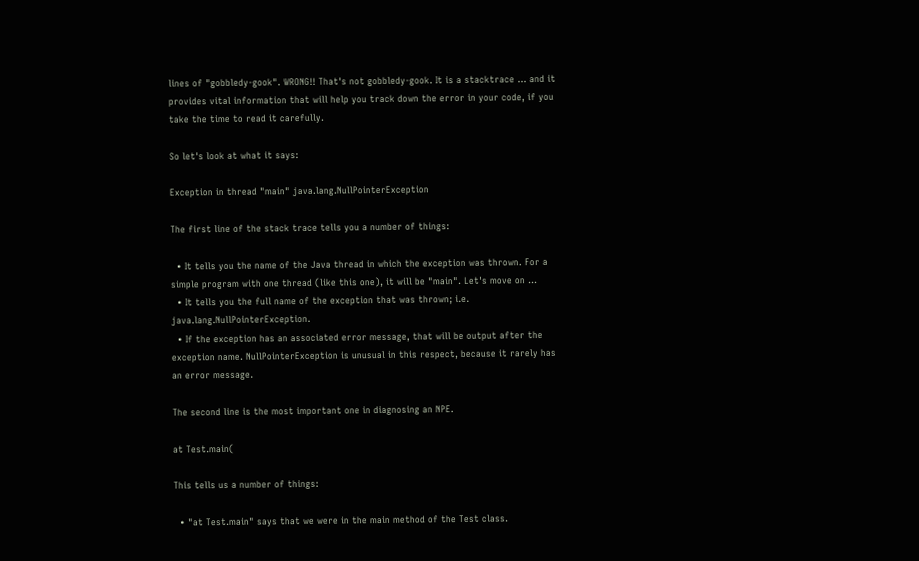lines of "gobbledy-gook". WRONG!! That's not gobbledy-gook. It is a stacktrace ... and it provides vital information that will help you track down the error in your code, if you take the time to read it carefully.

So let's look at what it says:

Exception in thread "main" java.lang.NullPointerException

The first line of the stack trace tells you a number of things:

  • It tells you the name of the Java thread in which the exception was thrown. For a simple program with one thread (like this one), it will be "main". Let's move on ...
  • It tells you the full name of the exception that was thrown; i.e. java.lang.NullPointerException.
  • If the exception has an associated error message, that will be output after the exception name. NullPointerException is unusual in this respect, because it rarely has an error message.

The second line is the most important one in diagnosing an NPE.

at Test.main(

This tells us a number of things:

  • "at Test.main" says that we were in the main method of the Test class.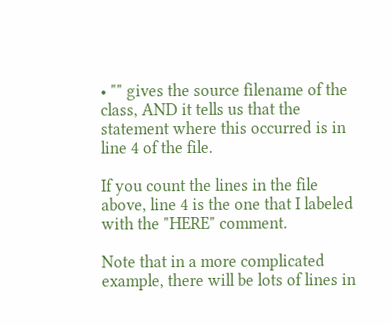• "" gives the source filename of the class, AND it tells us that the statement where this occurred is in line 4 of the file.

If you count the lines in the file above, line 4 is the one that I labeled with the "HERE" comment.

Note that in a more complicated example, there will be lots of lines in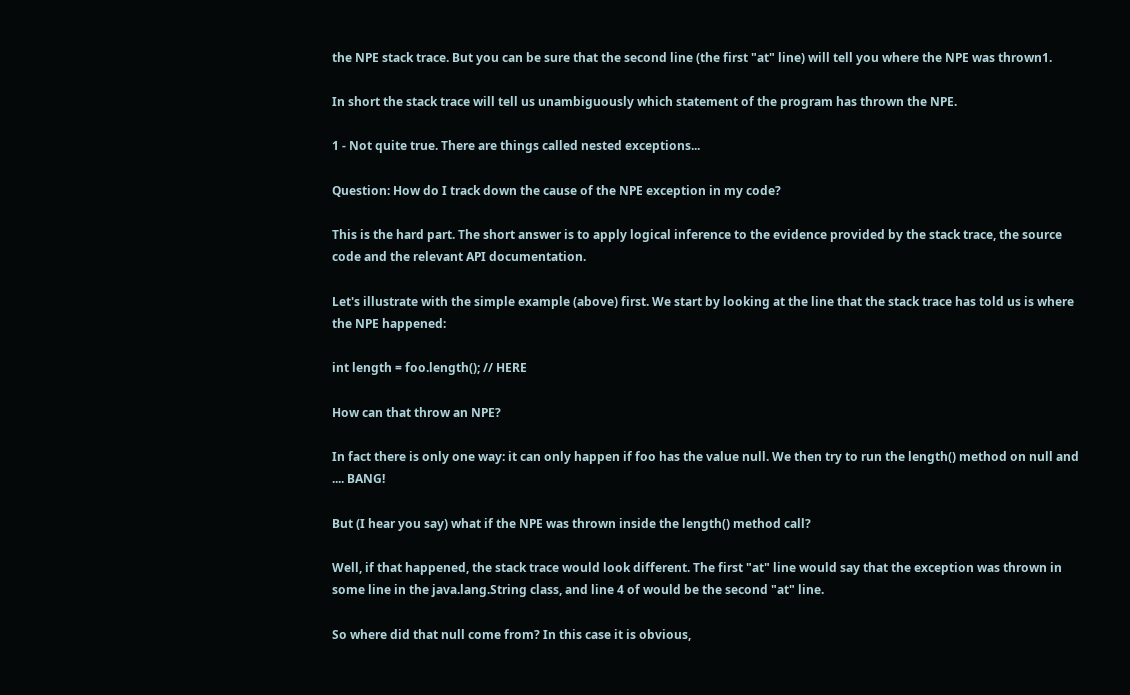the NPE stack trace. But you can be sure that the second line (the first "at" line) will tell you where the NPE was thrown1.

In short the stack trace will tell us unambiguously which statement of the program has thrown the NPE.

1 - Not quite true. There are things called nested exceptions...

Question: How do I track down the cause of the NPE exception in my code?

This is the hard part. The short answer is to apply logical inference to the evidence provided by the stack trace, the source code and the relevant API documentation.

Let's illustrate with the simple example (above) first. We start by looking at the line that the stack trace has told us is where the NPE happened:

int length = foo.length(); // HERE

How can that throw an NPE?

In fact there is only one way: it can only happen if foo has the value null. We then try to run the length() method on null and .... BANG!

But (I hear you say) what if the NPE was thrown inside the length() method call?

Well, if that happened, the stack trace would look different. The first "at" line would say that the exception was thrown in some line in the java.lang.String class, and line 4 of would be the second "at" line.

So where did that null come from? In this case it is obvious,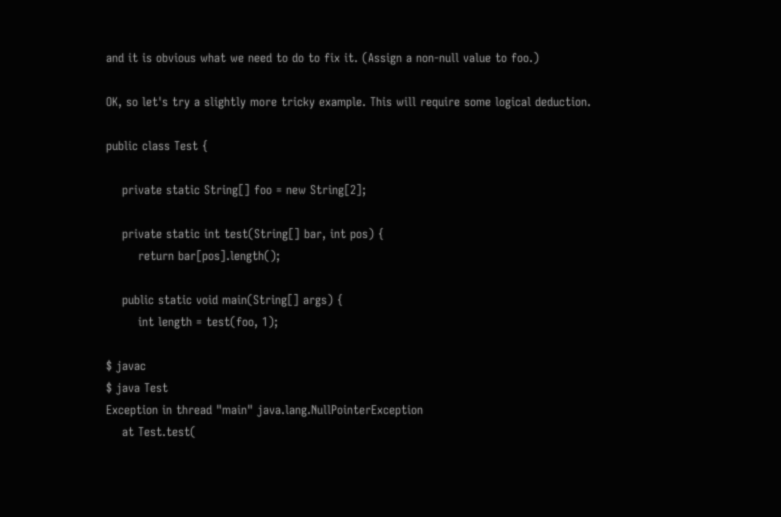and it is obvious what we need to do to fix it. (Assign a non-null value to foo.)

OK, so let's try a slightly more tricky example. This will require some logical deduction.

public class Test {

    private static String[] foo = new String[2];

    private static int test(String[] bar, int pos) {
        return bar[pos].length();

    public static void main(String[] args) {
        int length = test(foo, 1);

$ javac
$ java Test
Exception in thread "main" java.lang.NullPointerException
    at Test.test(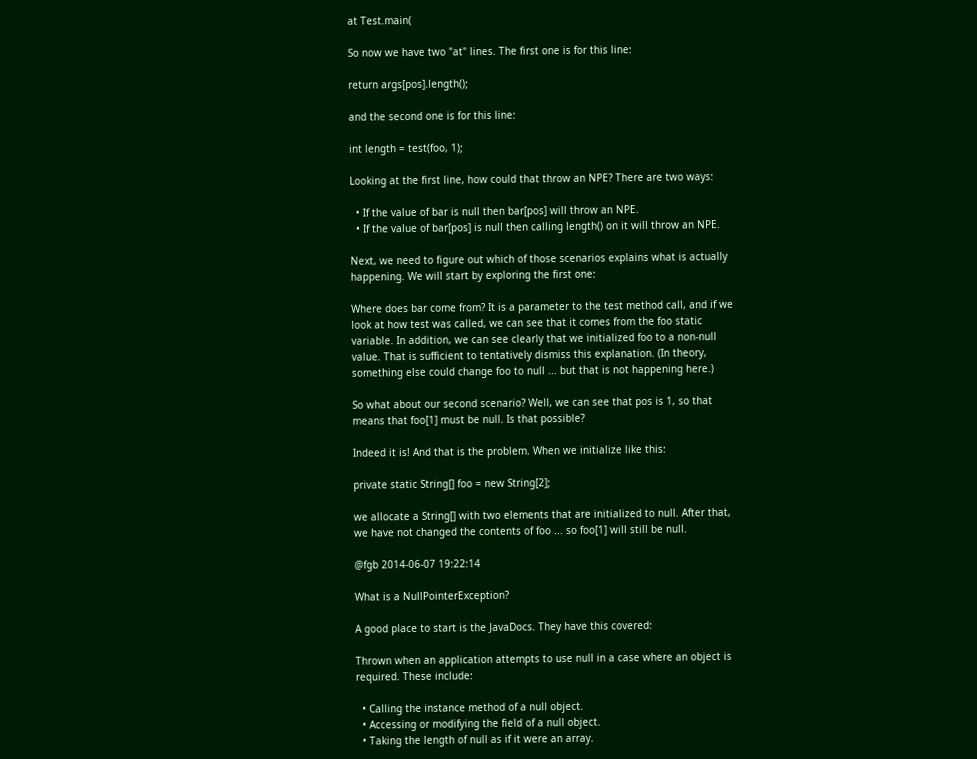at Test.main(

So now we have two "at" lines. The first one is for this line:

return args[pos].length();

and the second one is for this line:

int length = test(foo, 1);

Looking at the first line, how could that throw an NPE? There are two ways:

  • If the value of bar is null then bar[pos] will throw an NPE.
  • If the value of bar[pos] is null then calling length() on it will throw an NPE.

Next, we need to figure out which of those scenarios explains what is actually happening. We will start by exploring the first one:

Where does bar come from? It is a parameter to the test method call, and if we look at how test was called, we can see that it comes from the foo static variable. In addition, we can see clearly that we initialized foo to a non-null value. That is sufficient to tentatively dismiss this explanation. (In theory, something else could change foo to null ... but that is not happening here.)

So what about our second scenario? Well, we can see that pos is 1, so that means that foo[1] must be null. Is that possible?

Indeed it is! And that is the problem. When we initialize like this:

private static String[] foo = new String[2];

we allocate a String[] with two elements that are initialized to null. After that, we have not changed the contents of foo ... so foo[1] will still be null.

@fgb 2014-06-07 19:22:14

What is a NullPointerException?

A good place to start is the JavaDocs. They have this covered:

Thrown when an application attempts to use null in a case where an object is required. These include:

  • Calling the instance method of a null object.
  • Accessing or modifying the field of a null object.
  • Taking the length of null as if it were an array.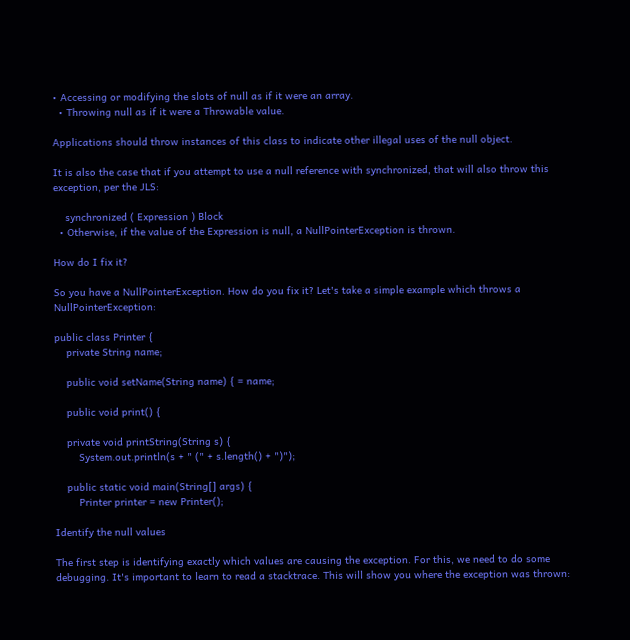• Accessing or modifying the slots of null as if it were an array.
  • Throwing null as if it were a Throwable value.

Applications should throw instances of this class to indicate other illegal uses of the null object.

It is also the case that if you attempt to use a null reference with synchronized, that will also throw this exception, per the JLS:

    synchronized ( Expression ) Block
  • Otherwise, if the value of the Expression is null, a NullPointerException is thrown.

How do I fix it?

So you have a NullPointerException. How do you fix it? Let's take a simple example which throws a NullPointerException:

public class Printer {
    private String name;

    public void setName(String name) { = name;

    public void print() {

    private void printString(String s) {
        System.out.println(s + " (" + s.length() + ")");

    public static void main(String[] args) {
        Printer printer = new Printer();

Identify the null values

The first step is identifying exactly which values are causing the exception. For this, we need to do some debugging. It's important to learn to read a stacktrace. This will show you where the exception was thrown: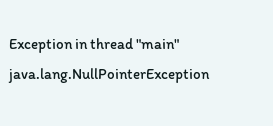Exception in thread "main" java.lang.NullPointerException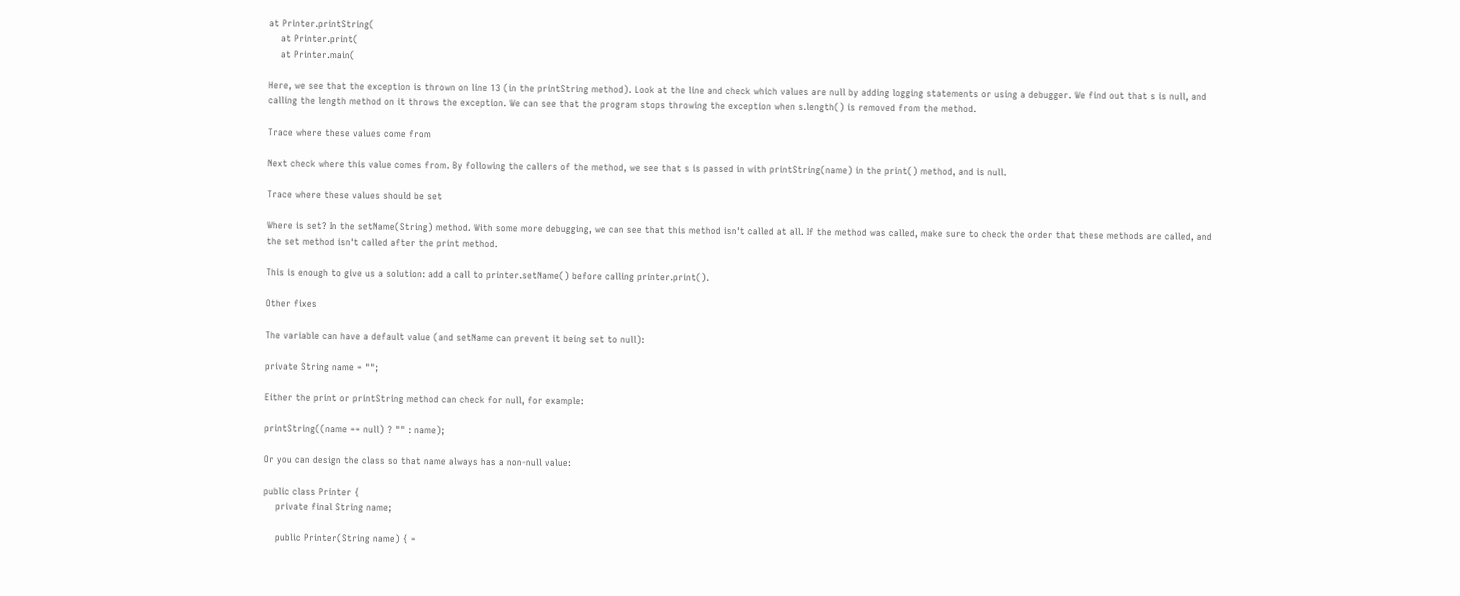at Printer.printString(
    at Printer.print(
    at Printer.main(

Here, we see that the exception is thrown on line 13 (in the printString method). Look at the line and check which values are null by adding logging statements or using a debugger. We find out that s is null, and calling the length method on it throws the exception. We can see that the program stops throwing the exception when s.length() is removed from the method.

Trace where these values come from

Next check where this value comes from. By following the callers of the method, we see that s is passed in with printString(name) in the print() method, and is null.

Trace where these values should be set

Where is set? In the setName(String) method. With some more debugging, we can see that this method isn't called at all. If the method was called, make sure to check the order that these methods are called, and the set method isn't called after the print method.

This is enough to give us a solution: add a call to printer.setName() before calling printer.print().

Other fixes

The variable can have a default value (and setName can prevent it being set to null):

private String name = "";

Either the print or printString method can check for null, for example:

printString((name == null) ? "" : name);

Or you can design the class so that name always has a non-null value:

public class Printer {
    private final String name;

    public Printer(String name) { =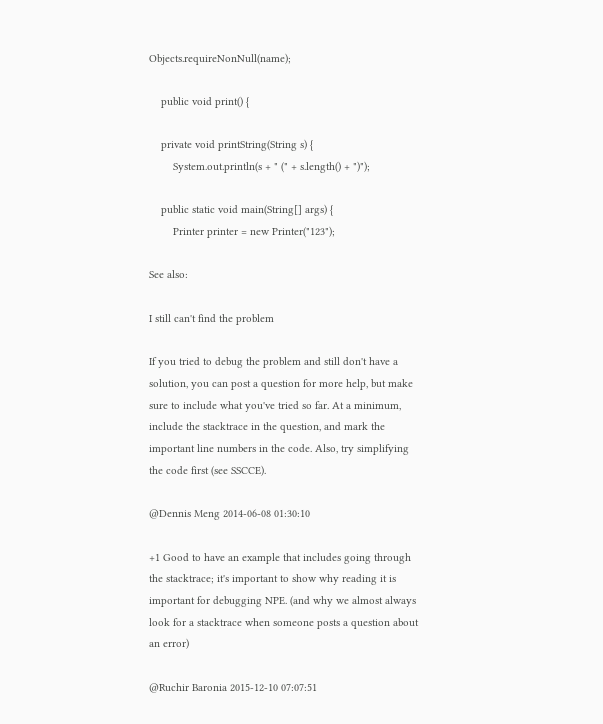Objects.requireNonNull(name);

    public void print() {

    private void printString(String s) {
        System.out.println(s + " (" + s.length() + ")");

    public static void main(String[] args) {
        Printer printer = new Printer("123");

See also:

I still can't find the problem

If you tried to debug the problem and still don't have a solution, you can post a question for more help, but make sure to include what you've tried so far. At a minimum, include the stacktrace in the question, and mark the important line numbers in the code. Also, try simplifying the code first (see SSCCE).

@Dennis Meng 2014-06-08 01:30:10

+1 Good to have an example that includes going through the stacktrace; it's important to show why reading it is important for debugging NPE. (and why we almost always look for a stacktrace when someone posts a question about an error)

@Ruchir Baronia 2015-12-10 07:07:51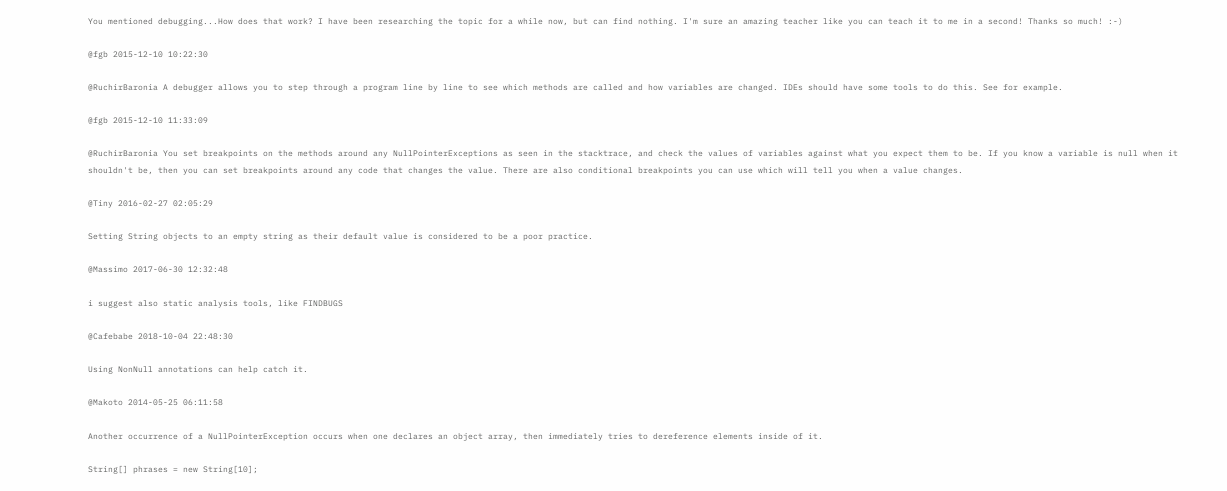You mentioned debugging...How does that work? I have been researching the topic for a while now, but can find nothing. I'm sure an amazing teacher like you can teach it to me in a second! Thanks so much! :-)

@fgb 2015-12-10 10:22:30

@RuchirBaronia A debugger allows you to step through a program line by line to see which methods are called and how variables are changed. IDEs should have some tools to do this. See for example.

@fgb 2015-12-10 11:33:09

@RuchirBaronia You set breakpoints on the methods around any NullPointerExceptions as seen in the stacktrace, and check the values of variables against what you expect them to be. If you know a variable is null when it shouldn't be, then you can set breakpoints around any code that changes the value. There are also conditional breakpoints you can use which will tell you when a value changes.

@Tiny 2016-02-27 02:05:29

Setting String objects to an empty string as their default value is considered to be a poor practice.

@Massimo 2017-06-30 12:32:48

i suggest also static analysis tools, like FINDBUGS

@Cafebabe 2018-10-04 22:48:30

Using NonNull annotations can help catch it.

@Makoto 2014-05-25 06:11:58

Another occurrence of a NullPointerException occurs when one declares an object array, then immediately tries to dereference elements inside of it.

String[] phrases = new String[10];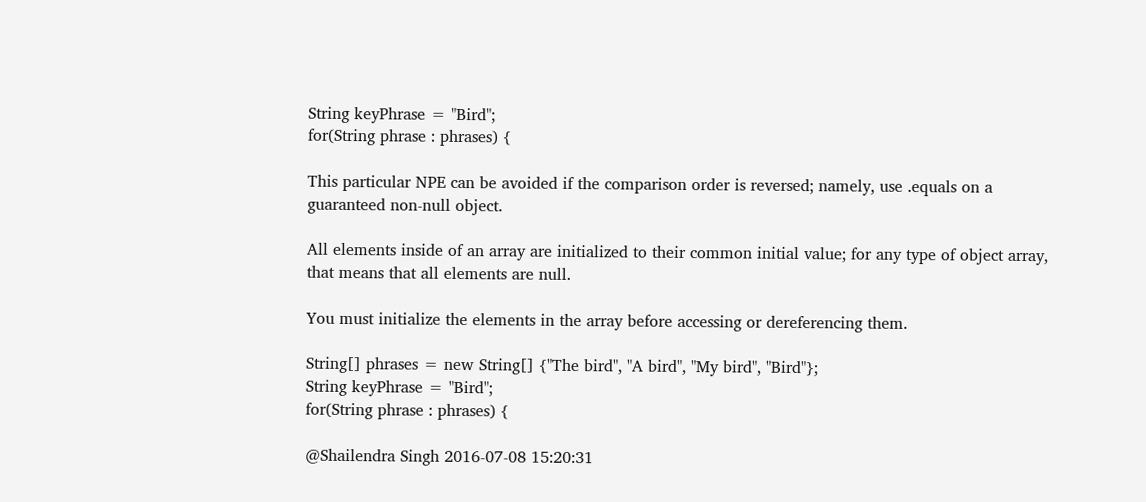String keyPhrase = "Bird";
for(String phrase : phrases) {

This particular NPE can be avoided if the comparison order is reversed; namely, use .equals on a guaranteed non-null object.

All elements inside of an array are initialized to their common initial value; for any type of object array, that means that all elements are null.

You must initialize the elements in the array before accessing or dereferencing them.

String[] phrases = new String[] {"The bird", "A bird", "My bird", "Bird"};
String keyPhrase = "Bird";
for(String phrase : phrases) {

@Shailendra Singh 2016-07-08 15:20:31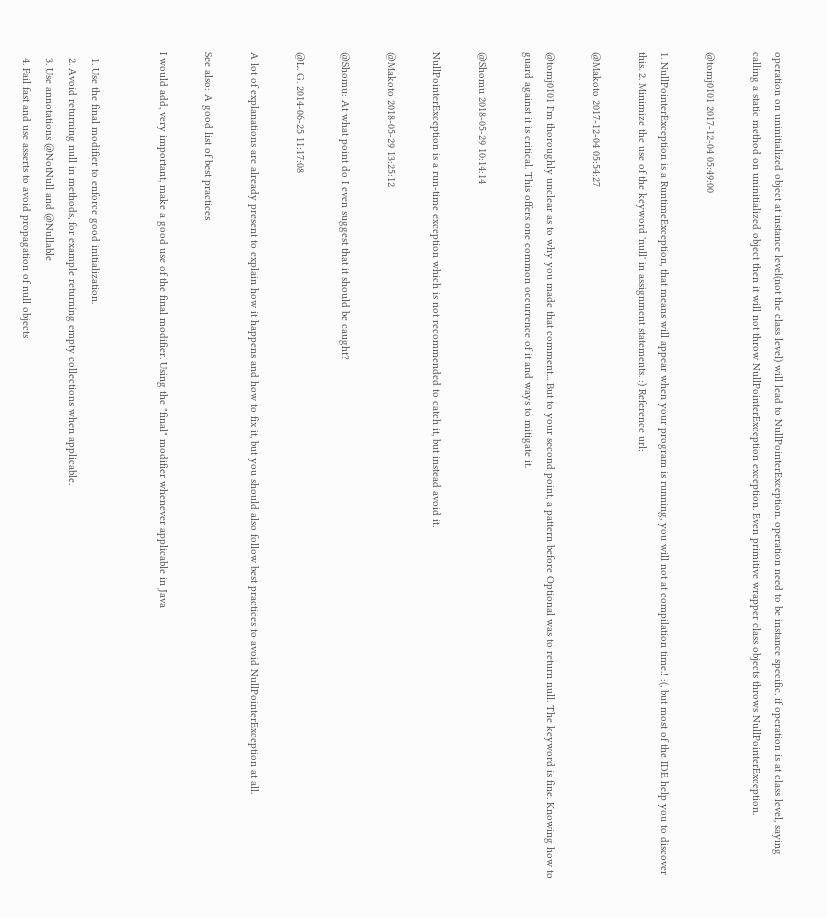operation on uninitialized object at instance level(not the class level) will lead to NullPointerException. operation need to be instance specific. if operation is at class level, saying calling a static method on uninitialized object then it will not throw NullPointerException exception. Even primitive wrapper class objects throws NullPointerException.

@tomj0101 2017-12-04 05:49:00

1. NullPointerException is a RuntimeException, that means will appear when your program is running, you will not at compilation time.! :(, but most of the IDE help you to discover this. 2. Minimize the use of the keyword 'null' in assignment statements. :) Reference url:

@Makoto 2017-12-04 05:54:27

@tomj0101 I'm thoroughly unclear as to why you made that comment... But to your second point, a pattern before Optional was to return null. The keyword is fine. Knowing how to guard against it is critical. This offers one common occurrence of it and ways to mitigate it.

@Shomu 2018-05-29 10:14:14

NullPointerException is a run-time exception which is not recommended to catch it, but instead avoid it.

@Makoto 2018-05-29 13:25:12

@Shomu: At what point do I even suggest that it should be caught?

@L. G. 2014-06-25 11:17:08

A lot of explanations are already present to explain how it happens and how to fix it, but you should also follow best practices to avoid NullPointerException at all.

See also: A good list of best practices

I would add, very important, make a good use of the final modifier. Using the "final" modifier whenever applicable in Java


  1. Use the final modifier to enforce good initialization.
  2. Avoid returning null in methods, for example returning empty collections when applicable.
  3. Use annotations @NotNull and @Nullable
  4. Fail fast and use asserts to avoid propagation of null objects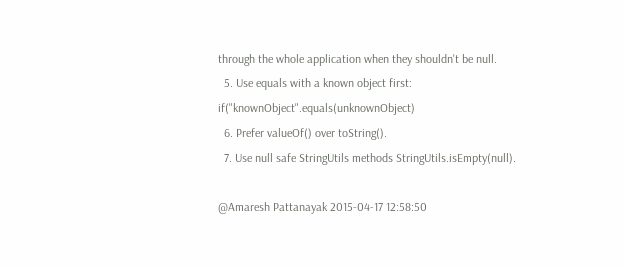through the whole application when they shouldn't be null.
  5. Use equals with a known object first: if("knownObject".equals(unknownObject)
  6. Prefer valueOf() over toString().
  7. Use null safe StringUtils methods StringUtils.isEmpty(null).

@Amaresh Pattanayak 2015-04-17 12:58:50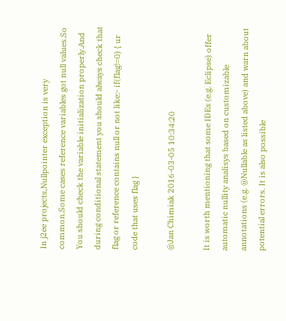In j2ee projects,Nullpointer exception is very common.Some cases reference variables got null values.So You should check the variable initialization properly.And during conditional statement you should always check that flag or reference contains null or not like:- if(flag!=0) { ur code that uses flag }

@Jan Chimiak 2016-03-05 10:34:20

It is worth mentioning that some IDEs (e.g. Eclipse) offer automatic nullity analisys based on customizable annotations (e.g. @Nullable as listed above) and warn about potential errors. It is also possible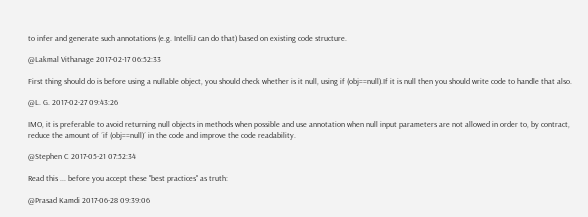to infer and generate such annotations (e.g. IntelliJ can do that) based on existing code structure.

@Lakmal Vithanage 2017-02-17 06:52:33

First thing should do is before using a nullable object, you should check whether is it null, using if (obj==null).If it is null then you should write code to handle that also.

@L. G. 2017-02-27 09:43:26

IMO, it is preferable to avoid returning null objects in methods when possible and use annotation when null input parameters are not allowed in order to, by contract, reduce the amount of ´if (obj==null)´ in the code and improve the code readability.

@Stephen C 2017-05-21 07:52:34

Read this ... before you accept these "best practices" as truth:

@Prasad Kamdi 2017-06-28 09:39:06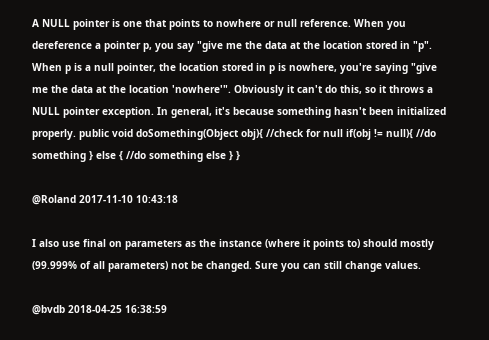A NULL pointer is one that points to nowhere or null reference. When you dereference a pointer p, you say "give me the data at the location stored in "p". When p is a null pointer, the location stored in p is nowhere, you're saying "give me the data at the location 'nowhere'". Obviously it can't do this, so it throws a NULL pointer exception. In general, it's because something hasn't been initialized properly. public void doSomething(Object obj){ //check for null if(obj != null){ //do something } else { //do something else } }

@Roland 2017-11-10 10:43:18

I also use final on parameters as the instance (where it points to) should mostly (99.999% of all parameters) not be changed. Sure you can still change values.

@bvdb 2018-04-25 16:38:59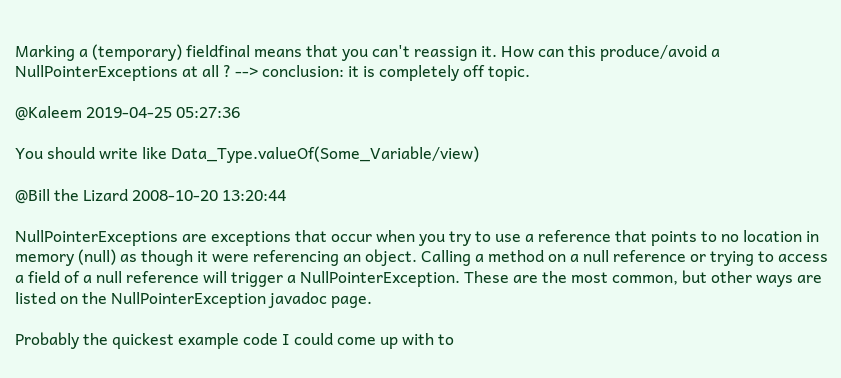Marking a (temporary) fieldfinal means that you can't reassign it. How can this produce/avoid a NullPointerExceptions at all ? --> conclusion: it is completely off topic.

@Kaleem 2019-04-25 05:27:36

You should write like Data_Type.valueOf(Some_Variable/view)

@Bill the Lizard 2008-10-20 13:20:44

NullPointerExceptions are exceptions that occur when you try to use a reference that points to no location in memory (null) as though it were referencing an object. Calling a method on a null reference or trying to access a field of a null reference will trigger a NullPointerException. These are the most common, but other ways are listed on the NullPointerException javadoc page.

Probably the quickest example code I could come up with to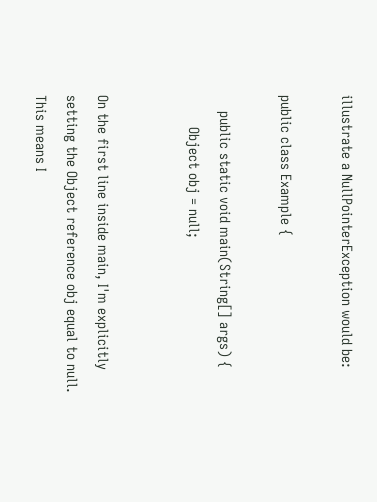illustrate a NullPointerException would be:

public class Example {

    public static void main(String[] args) {
        Object obj = null;


On the first line inside main, I'm explicitly setting the Object reference obj equal to null. This means I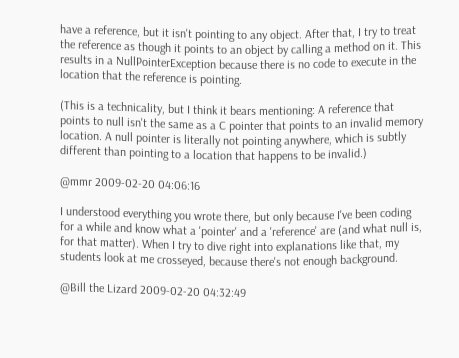have a reference, but it isn't pointing to any object. After that, I try to treat the reference as though it points to an object by calling a method on it. This results in a NullPointerException because there is no code to execute in the location that the reference is pointing.

(This is a technicality, but I think it bears mentioning: A reference that points to null isn't the same as a C pointer that points to an invalid memory location. A null pointer is literally not pointing anywhere, which is subtly different than pointing to a location that happens to be invalid.)

@mmr 2009-02-20 04:06:16

I understood everything you wrote there, but only because I've been coding for a while and know what a 'pointer' and a 'reference' are (and what null is, for that matter). When I try to dive right into explanations like that, my students look at me crosseyed, because there's not enough background.

@Bill the Lizard 2009-02-20 04:32:49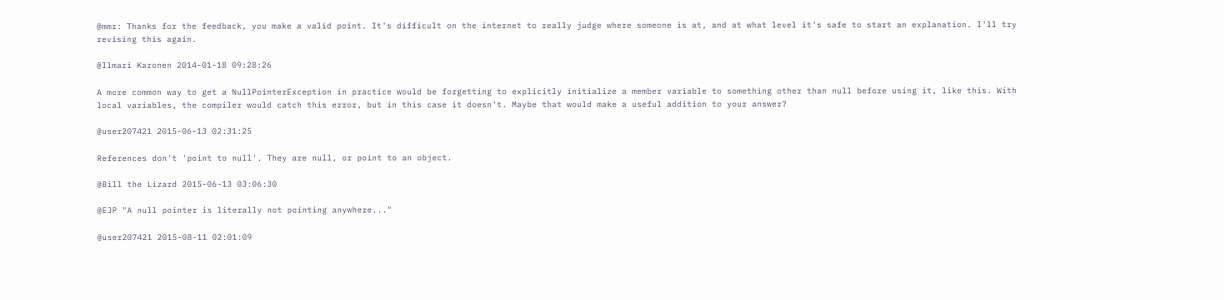@mmr: Thanks for the feedback, you make a valid point. It's difficult on the internet to really judge where someone is at, and at what level it's safe to start an explanation. I'll try revising this again.

@Ilmari Karonen 2014-01-18 09:28:26

A more common way to get a NullPointerException in practice would be forgetting to explicitly initialize a member variable to something other than null before using it, like this. With local variables, the compiler would catch this error, but in this case it doesn't. Maybe that would make a useful addition to your answer?

@user207421 2015-06-13 02:31:25

References don't 'point to null'. They are null, or point to an object.

@Bill the Lizard 2015-06-13 03:06:30

@EJP "A null pointer is literally not pointing anywhere..."

@user207421 2015-08-11 02:01:09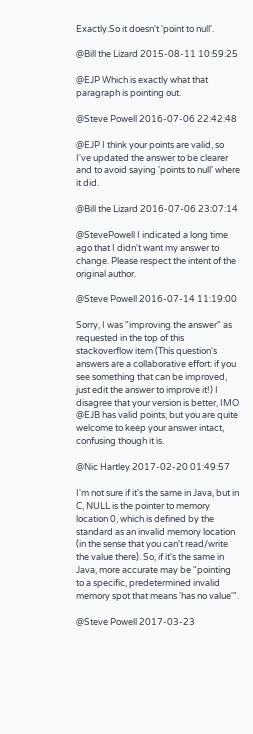Exactly.So it doesn't 'point to null'.

@Bill the Lizard 2015-08-11 10:59:25

@EJP Which is exactly what that paragraph is pointing out.

@Steve Powell 2016-07-06 22:42:48

@EJP I think your points are valid, so I've updated the answer to be clearer and to avoid saying 'points to null' where it did.

@Bill the Lizard 2016-07-06 23:07:14

@StevePowell I indicated a long time ago that I didn't want my answer to change. Please respect the intent of the original author.

@Steve Powell 2016-07-14 11:19:00

Sorry, I was "improving the answer" as requested in the top of this stackoverflow item (This question's answers are a collaborative effort: if you see something that can be improved, just edit the answer to improve it!) I disagree that your version is better, IMO @EJB has valid points; but you are quite welcome to keep your answer intact, confusing though it is.

@Nic Hartley 2017-02-20 01:49:57

I'm not sure if it's the same in Java, but in C, NULL is the pointer to memory location 0, which is defined by the standard as an invalid memory location (in the sense that you can't read/write the value there). So, if it's the same in Java, more accurate may be "pointing to a specific, predetermined invalid memory spot that means 'has no value'".

@Steve Powell 2017-03-23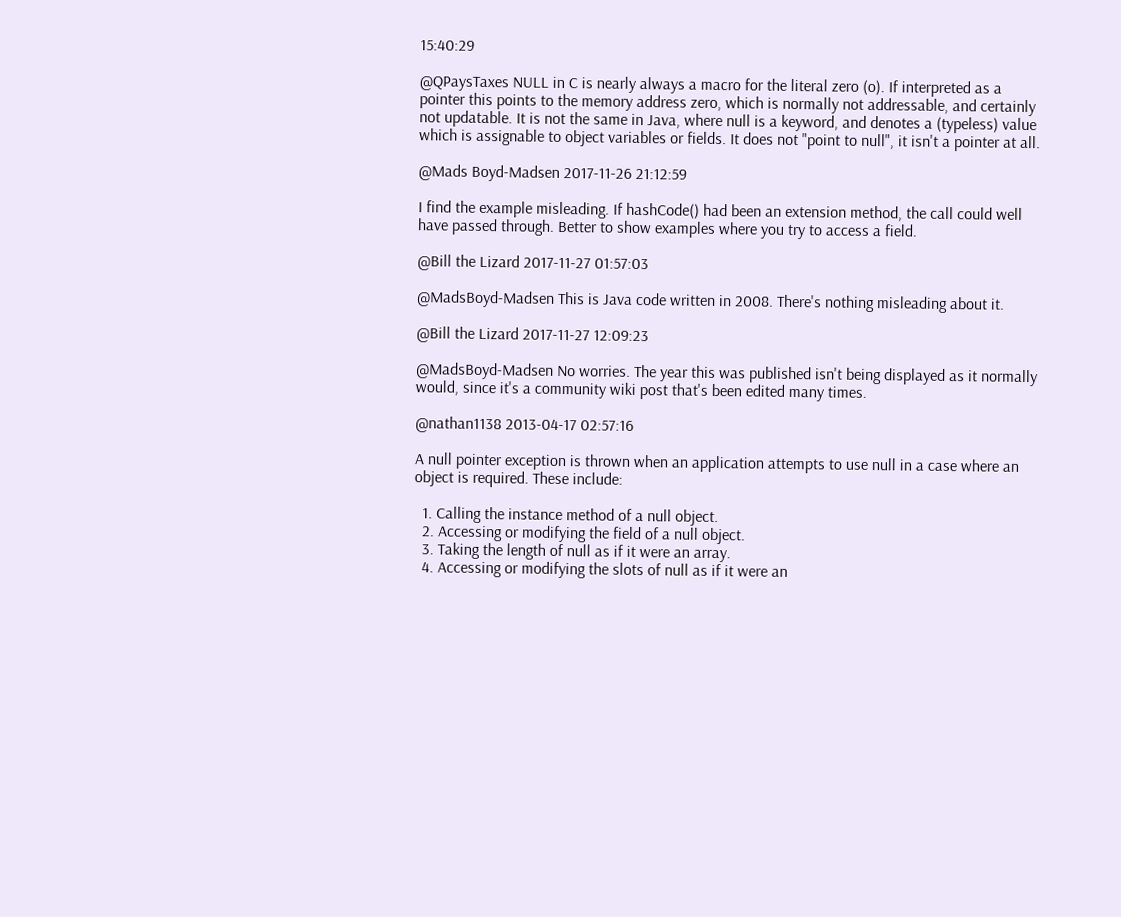15:40:29

@QPaysTaxes NULL in C is nearly always a macro for the literal zero (o). If interpreted as a pointer this points to the memory address zero, which is normally not addressable, and certainly not updatable. It is not the same in Java, where null is a keyword, and denotes a (typeless) value which is assignable to object variables or fields. It does not "point to null", it isn't a pointer at all.

@Mads Boyd-Madsen 2017-11-26 21:12:59

I find the example misleading. If hashCode() had been an extension method, the call could well have passed through. Better to show examples where you try to access a field.

@Bill the Lizard 2017-11-27 01:57:03

@MadsBoyd-Madsen This is Java code written in 2008. There's nothing misleading about it.

@Bill the Lizard 2017-11-27 12:09:23

@MadsBoyd-Madsen No worries. The year this was published isn't being displayed as it normally would, since it's a community wiki post that's been edited many times.

@nathan1138 2013-04-17 02:57:16

A null pointer exception is thrown when an application attempts to use null in a case where an object is required. These include:

  1. Calling the instance method of a null object.
  2. Accessing or modifying the field of a null object.
  3. Taking the length of null as if it were an array.
  4. Accessing or modifying the slots of null as if it were an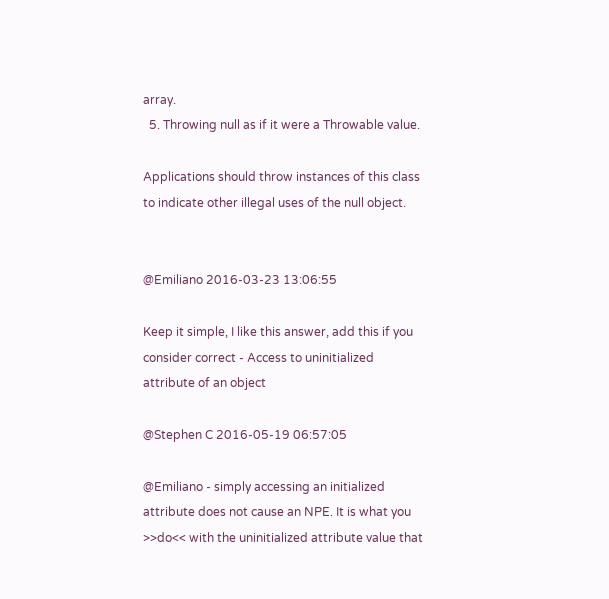array.
  5. Throwing null as if it were a Throwable value.

Applications should throw instances of this class to indicate other illegal uses of the null object.


@Emiliano 2016-03-23 13:06:55

Keep it simple, I like this answer, add this if you consider correct - Access to uninitialized attribute of an object

@Stephen C 2016-05-19 06:57:05

@Emiliano - simply accessing an initialized attribute does not cause an NPE. It is what you >>do<< with the uninitialized attribute value that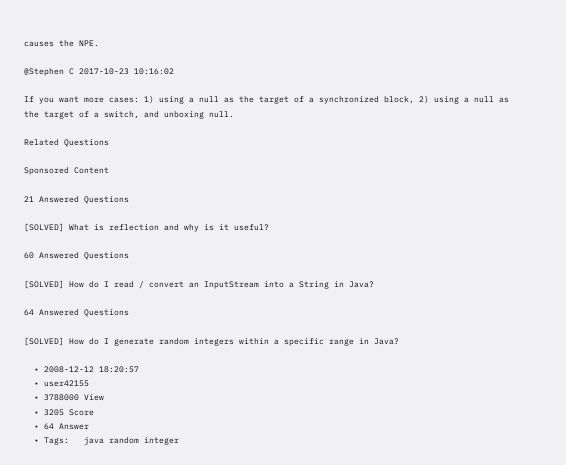causes the NPE.

@Stephen C 2017-10-23 10:16:02

If you want more cases: 1) using a null as the target of a synchronized block, 2) using a null as the target of a switch, and unboxing null.

Related Questions

Sponsored Content

21 Answered Questions

[SOLVED] What is reflection and why is it useful?

60 Answered Questions

[SOLVED] How do I read / convert an InputStream into a String in Java?

64 Answered Questions

[SOLVED] How do I generate random integers within a specific range in Java?

  • 2008-12-12 18:20:57
  • user42155
  • 3788000 View
  • 3205 Score
  • 64 Answer
  • Tags:   java random integer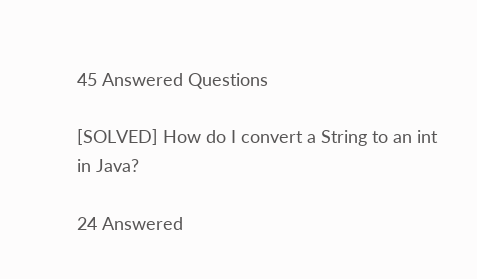45 Answered Questions

[SOLVED] How do I convert a String to an int in Java?

24 Answered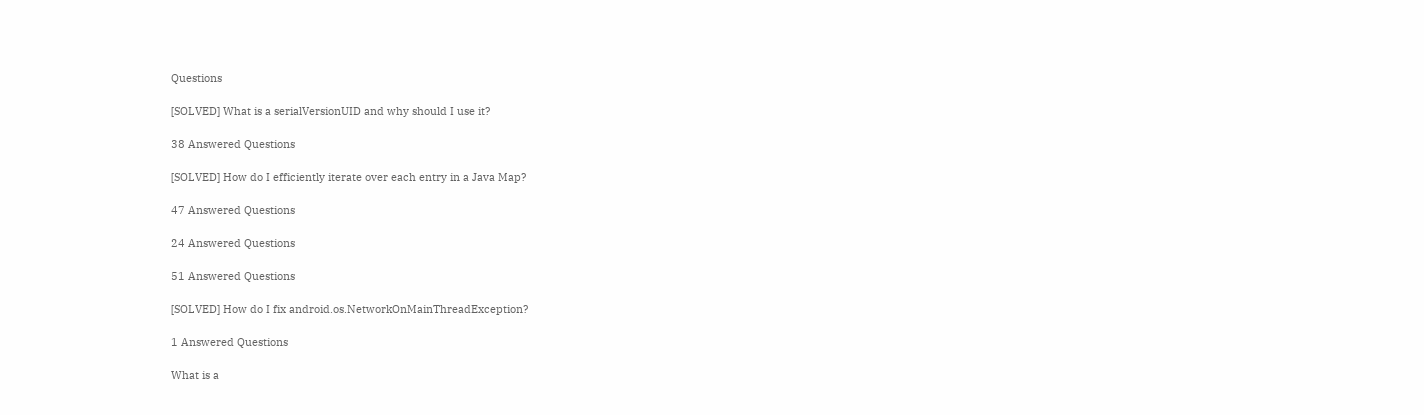Questions

[SOLVED] What is a serialVersionUID and why should I use it?

38 Answered Questions

[SOLVED] How do I efficiently iterate over each entry in a Java Map?

47 Answered Questions

24 Answered Questions

51 Answered Questions

[SOLVED] How do I fix android.os.NetworkOnMainThreadException?

1 Answered Questions

What is a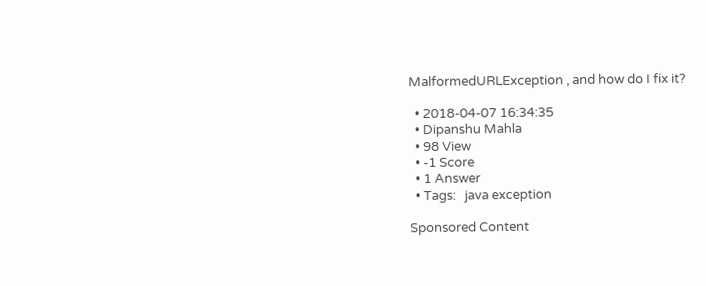MalformedURLException , and how do I fix it?

  • 2018-04-07 16:34:35
  • Dipanshu Mahla
  • 98 View
  • -1 Score
  • 1 Answer
  • Tags:   java exception

Sponsored Content